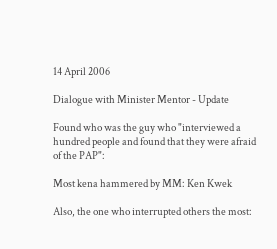14 April 2006

Dialogue with Minister Mentor - Update

Found who was the guy who "interviewed a hundred people and found that they were afraid of the PAP":

Most kena hammered by MM: Ken Kwek

Also, the one who interrupted others the most: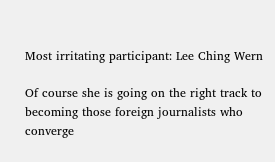Most irritating participant: Lee Ching Wern

Of course she is going on the right track to becoming those foreign journalists who converge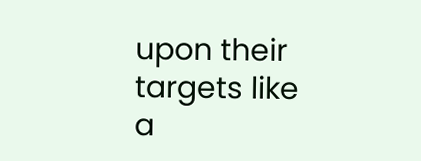upon their targets like a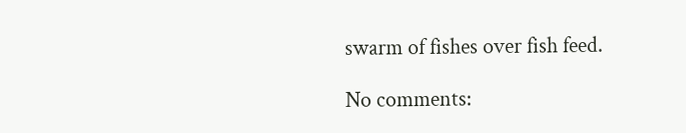swarm of fishes over fish feed.

No comments: